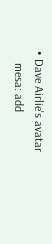• Dave Airlie's avatar
    mesa: add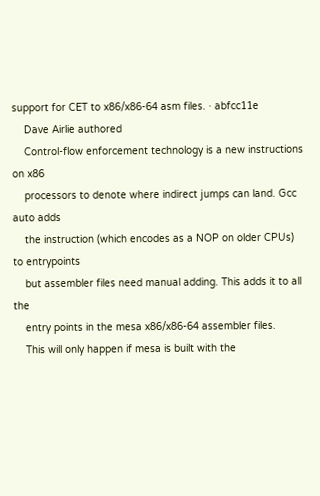support for CET to x86/x86-64 asm files. · abfcc11e
    Dave Airlie authored
    Control-flow enforcement technology is a new instructions on x86
    processors to denote where indirect jumps can land. Gcc auto adds
    the instruction (which encodes as a NOP on older CPUs) to entrypoints
    but assembler files need manual adding. This adds it to all the
    entry points in the mesa x86/x86-64 assembler files.
    This will only happen if mesa is built with the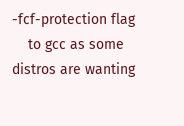-fcf-protection flag
    to gcc as some distros are wanting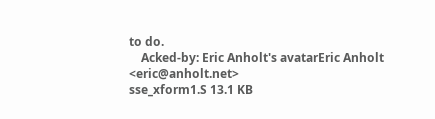to do.
    Acked-by: Eric Anholt's avatarEric Anholt <eric@anholt.net>
sse_xform1.S 13.1 KB